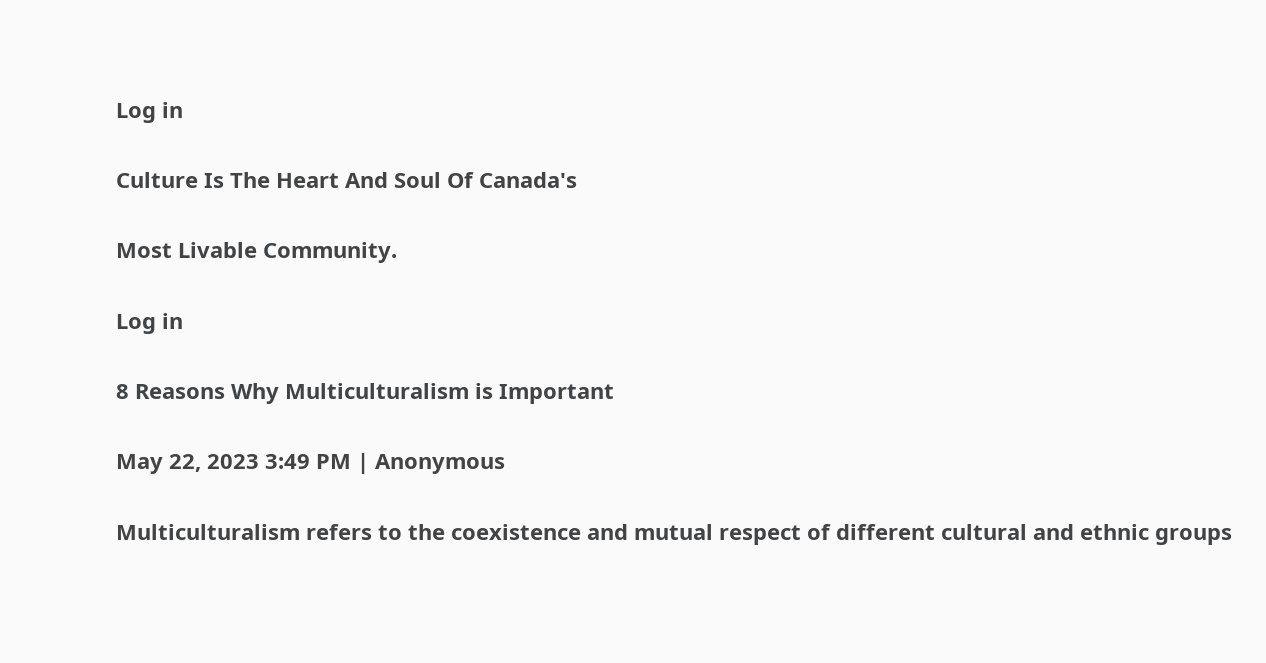Log in

Culture Is The Heart And Soul Of Canada's

Most Livable Community.

Log in

8 Reasons Why Multiculturalism is Important

May 22, 2023 3:49 PM | Anonymous

Multiculturalism refers to the coexistence and mutual respect of different cultural and ethnic groups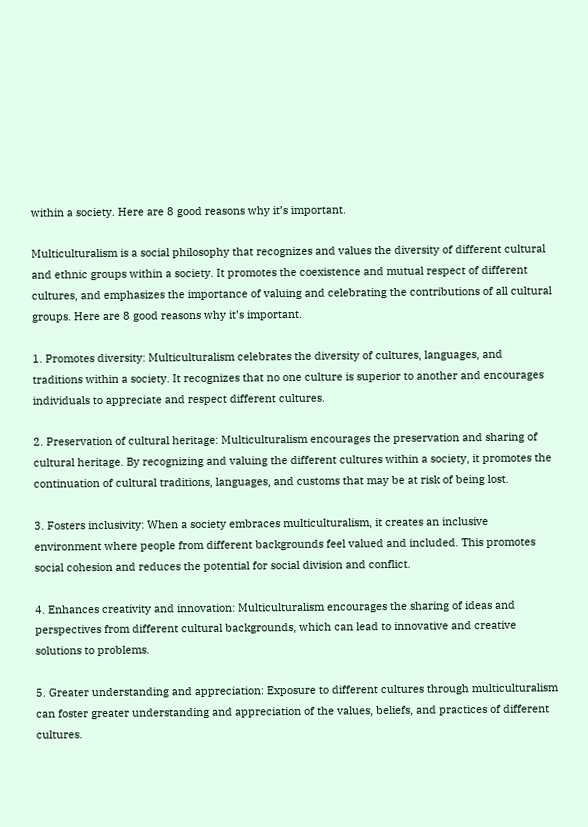within a society. Here are 8 good reasons why it’s important.

Multiculturalism is a social philosophy that recognizes and values the diversity of different cultural and ethnic groups within a society. It promotes the coexistence and mutual respect of different cultures, and emphasizes the importance of valuing and celebrating the contributions of all cultural groups. Here are 8 good reasons why it’s important.

1. Promotes diversity: Multiculturalism celebrates the diversity of cultures, languages, and traditions within a society. It recognizes that no one culture is superior to another and encourages individuals to appreciate and respect different cultures.

2. Preservation of cultural heritage: Multiculturalism encourages the preservation and sharing of cultural heritage. By recognizing and valuing the different cultures within a society, it promotes the continuation of cultural traditions, languages, and customs that may be at risk of being lost.

3. Fosters inclusivity: When a society embraces multiculturalism, it creates an inclusive environment where people from different backgrounds feel valued and included. This promotes social cohesion and reduces the potential for social division and conflict.

4. Enhances creativity and innovation: Multiculturalism encourages the sharing of ideas and perspectives from different cultural backgrounds, which can lead to innovative and creative solutions to problems.

5. Greater understanding and appreciation: Exposure to different cultures through multiculturalism can foster greater understanding and appreciation of the values, beliefs, and practices of different cultures.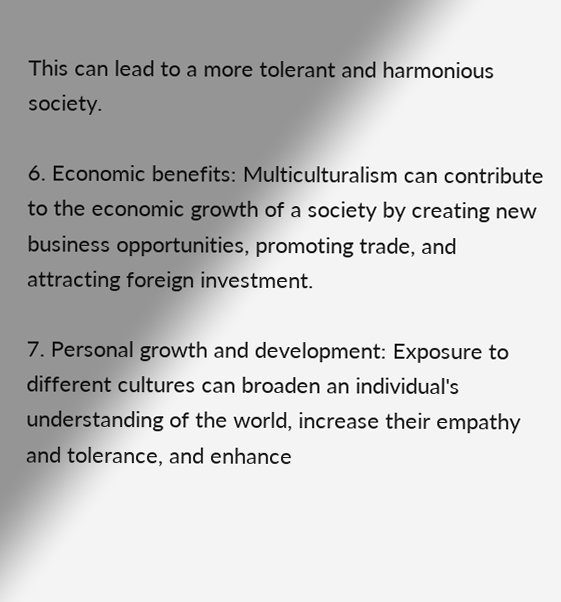This can lead to a more tolerant and harmonious society.

6. Economic benefits: Multiculturalism can contribute to the economic growth of a society by creating new business opportunities, promoting trade, and attracting foreign investment.

7. Personal growth and development: Exposure to different cultures can broaden an individual's understanding of the world, increase their empathy and tolerance, and enhance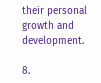their personal growth and development.

8.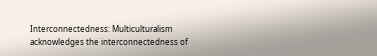Interconnectedness: Multiculturalism acknowledges the interconnectedness of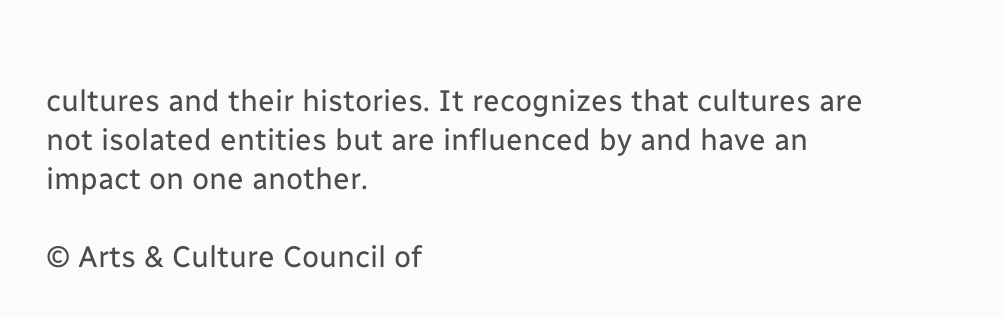cultures and their histories. It recognizes that cultures are not isolated entities but are influenced by and have an impact on one another.

© Arts & Culture Council of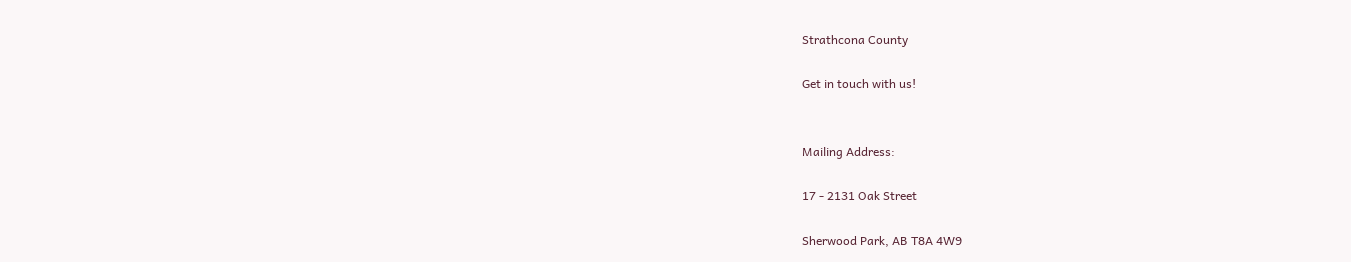Strathcona County

Get in touch with us!


Mailing Address:

17 - 2131 Oak Street

Sherwood Park, AB T8A 4W9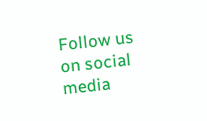Follow us on social media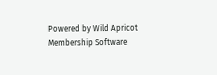Powered by Wild Apricot Membership Software